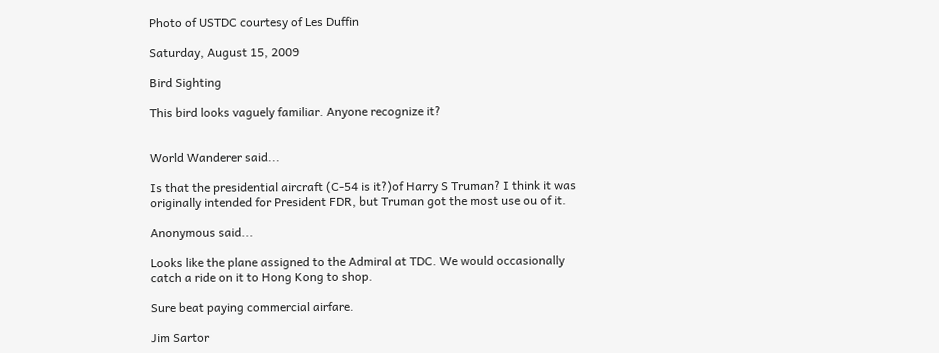Photo of USTDC courtesy of Les Duffin

Saturday, August 15, 2009

Bird Sighting

This bird looks vaguely familiar. Anyone recognize it?


World Wanderer said...

Is that the presidential aircraft (C-54 is it?)of Harry S Truman? I think it was originally intended for President FDR, but Truman got the most use ou of it.

Anonymous said...

Looks like the plane assigned to the Admiral at TDC. We would occasionally catch a ride on it to Hong Kong to shop.

Sure beat paying commercial airfare.

Jim Sartor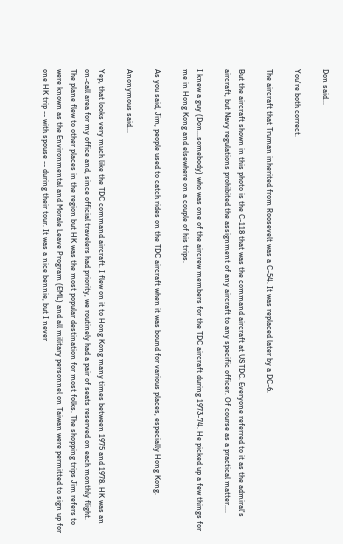Don said...

You're both correct.

The aircraft that Truman inherited from Roosevelt was a C-54. It was replaced later by a DC-6.

But the aircraft shown in this photo is the C-118 that was the command aircraft at USTDC. Everyone referred to it as the admiral's aircraft, but Navy regulations prohibited the assignment of any aircraft to any specific officer. Of course as a practical matter....

I knew a guy (Don...somebody) who was one of the aircrew members for the TDC aircraft during 1973-74. He picked up a few things for me in Hong Kong and elsewhere on a couple of his trips.

As you said, Jim, people used to catch rides on the TDC aircraft when it was bound for various places, especially Hong Kong.

Anonymous said...

Yep, that looks very much like the TDC command aircraft. I flew on it to Hong Kong many times between 1975 and 1978. HK was an on-call area for my office and, since official travelers had priority, we routinely had a pair of seats reserved on each monthly flight. The plane flew to other places in the region but HK was the most popular destination for most folks. The shopping trips Jim refers to were known as the Environmental and Morale Leave Program (EML) and all military personnel on Taiwan were permitted to sign up for one HK trip -- with spouse -- during their tour. It was a nice bennie, but I never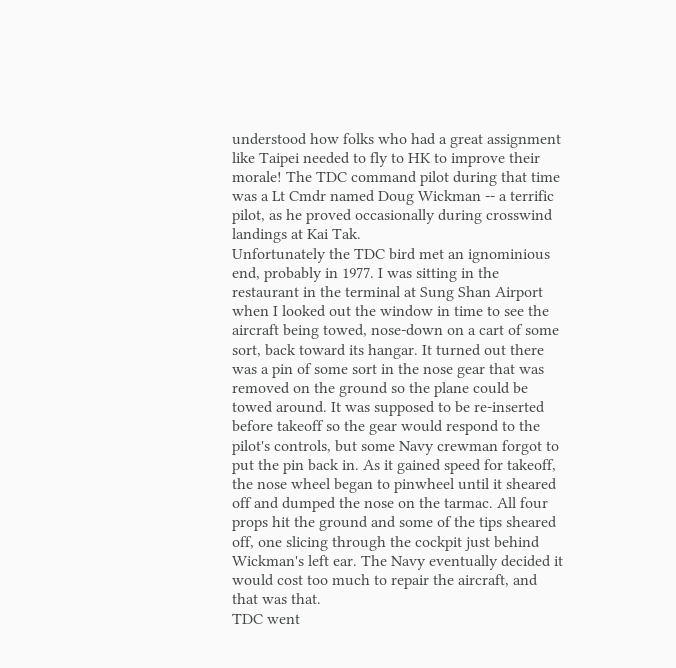understood how folks who had a great assignment like Taipei needed to fly to HK to improve their morale! The TDC command pilot during that time was a Lt Cmdr named Doug Wickman -- a terrific pilot, as he proved occasionally during crosswind landings at Kai Tak.
Unfortunately the TDC bird met an ignominious end, probably in 1977. I was sitting in the restaurant in the terminal at Sung Shan Airport when I looked out the window in time to see the aircraft being towed, nose-down on a cart of some sort, back toward its hangar. It turned out there was a pin of some sort in the nose gear that was removed on the ground so the plane could be towed around. It was supposed to be re-inserted before takeoff so the gear would respond to the pilot's controls, but some Navy crewman forgot to put the pin back in. As it gained speed for takeoff, the nose wheel began to pinwheel until it sheared off and dumped the nose on the tarmac. All four props hit the ground and some of the tips sheared off, one slicing through the cockpit just behind Wickman's left ear. The Navy eventually decided it would cost too much to repair the aircraft, and that was that.
TDC went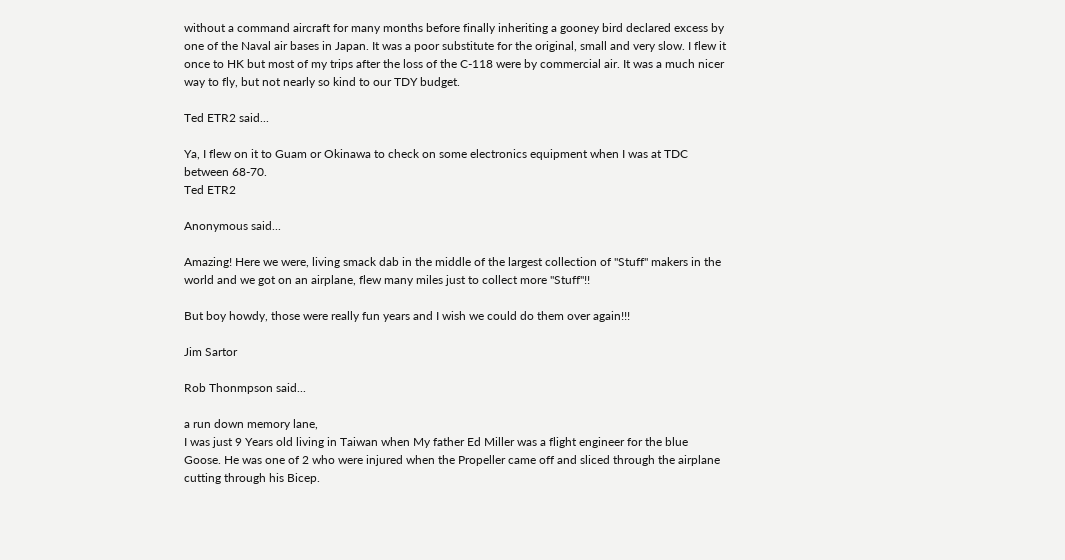without a command aircraft for many months before finally inheriting a gooney bird declared excess by one of the Naval air bases in Japan. It was a poor substitute for the original, small and very slow. I flew it once to HK but most of my trips after the loss of the C-118 were by commercial air. It was a much nicer way to fly, but not nearly so kind to our TDY budget.

Ted ETR2 said...

Ya, I flew on it to Guam or Okinawa to check on some electronics equipment when I was at TDC between 68-70.
Ted ETR2

Anonymous said...

Amazing! Here we were, living smack dab in the middle of the largest collection of "Stuff" makers in the world and we got on an airplane, flew many miles just to collect more "Stuff"!!

But boy howdy, those were really fun years and I wish we could do them over again!!!

Jim Sartor

Rob Thonmpson said...

a run down memory lane,
I was just 9 Years old living in Taiwan when My father Ed Miller was a flight engineer for the blue Goose. He was one of 2 who were injured when the Propeller came off and sliced through the airplane cutting through his Bicep.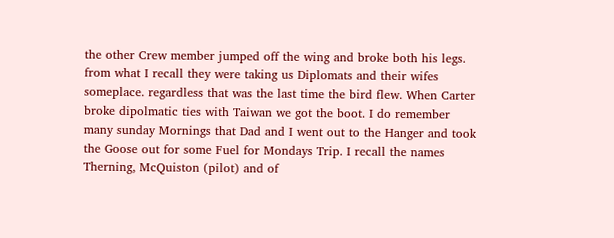the other Crew member jumped off the wing and broke both his legs. from what I recall they were taking us Diplomats and their wifes someplace. regardless that was the last time the bird flew. When Carter broke dipolmatic ties with Taiwan we got the boot. I do remember many sunday Mornings that Dad and I went out to the Hanger and took the Goose out for some Fuel for Mondays Trip. I recall the names Therning, McQuiston (pilot) and of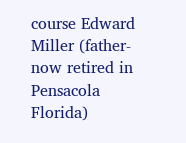course Edward Miller (father- now retired in Pensacola Florida)